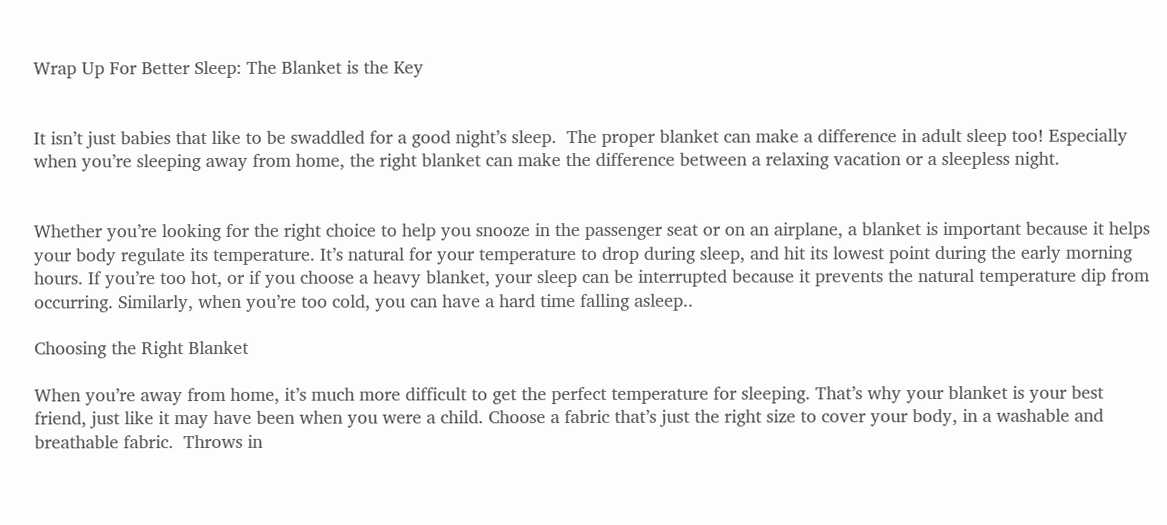Wrap Up For Better Sleep: The Blanket is the Key


It isn’t just babies that like to be swaddled for a good night’s sleep.  The proper blanket can make a difference in adult sleep too! Especially when you’re sleeping away from home, the right blanket can make the difference between a relaxing vacation or a sleepless night.


Whether you’re looking for the right choice to help you snooze in the passenger seat or on an airplane, a blanket is important because it helps your body regulate its temperature. It’s natural for your temperature to drop during sleep, and hit its lowest point during the early morning hours. If you’re too hot, or if you choose a heavy blanket, your sleep can be interrupted because it prevents the natural temperature dip from occurring. Similarly, when you’re too cold, you can have a hard time falling asleep..

Choosing the Right Blanket

When you’re away from home, it’s much more difficult to get the perfect temperature for sleeping. That’s why your blanket is your best friend, just like it may have been when you were a child. Choose a fabric that’s just the right size to cover your body, in a washable and breathable fabric.  Throws in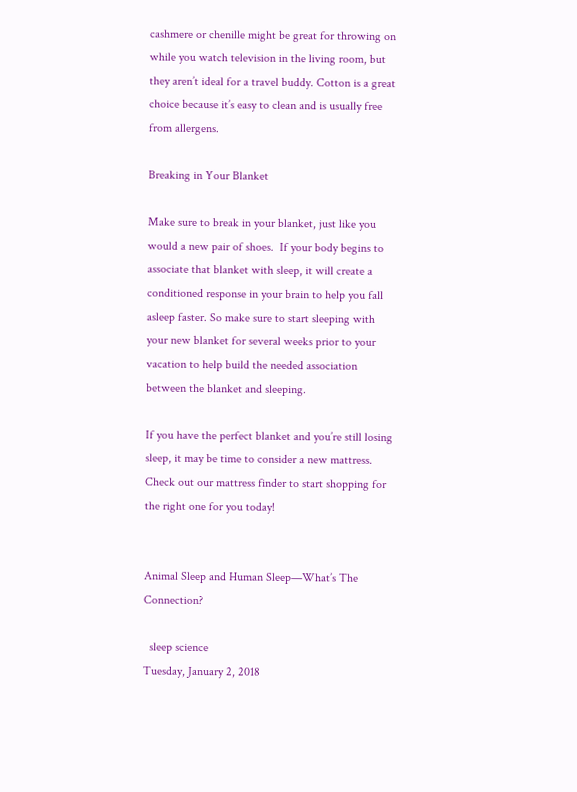cashmere or chenille might be great for throwing on while you watch television in the living room, but they aren’t ideal for a travel buddy. Cotton is a great choice because it’s easy to clean and is usually free from allergens.

Breaking in Your Blanket

Make sure to break in your blanket, just like you would a new pair of shoes.  If your body begins to associate that blanket with sleep, it will create a conditioned response in your brain to help you fall asleep faster. So make sure to start sleeping with your new blanket for several weeks prior to your vacation to help build the needed association between the blanket and sleeping.

If you have the perfect blanket and you’re still losing sleep, it may be time to consider a new mattress. Check out our mattress finder to start shopping for the right one for you today!


Animal Sleep and Human Sleep—What’s The Connection?

  sleep science
Tuesday, January 2, 2018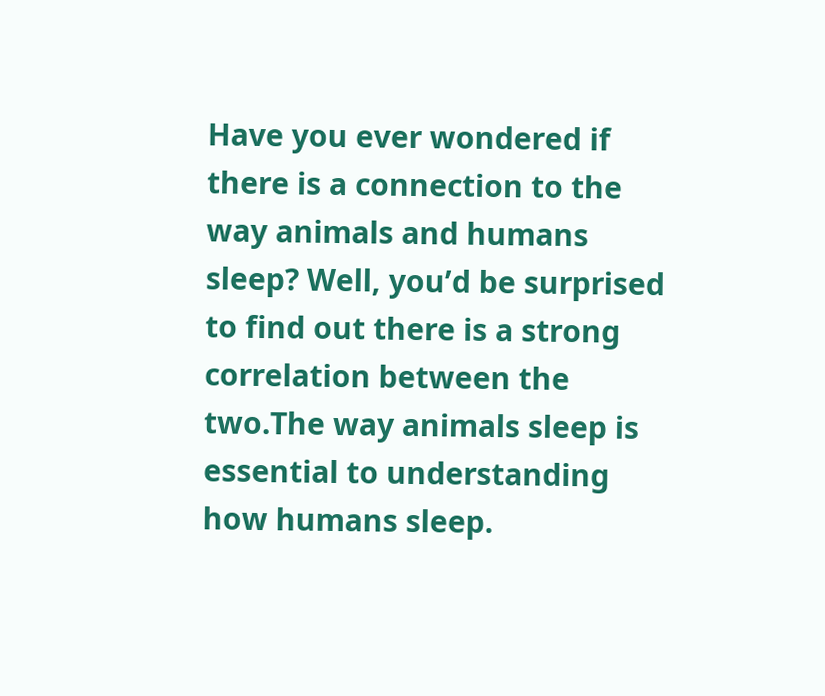Have you ever wondered if there is a connection to the way animals and humans sleep? Well, you’d be surprised to find out there is a strong correlation between the two.The way animals sleep is essential to understanding how humans sleep.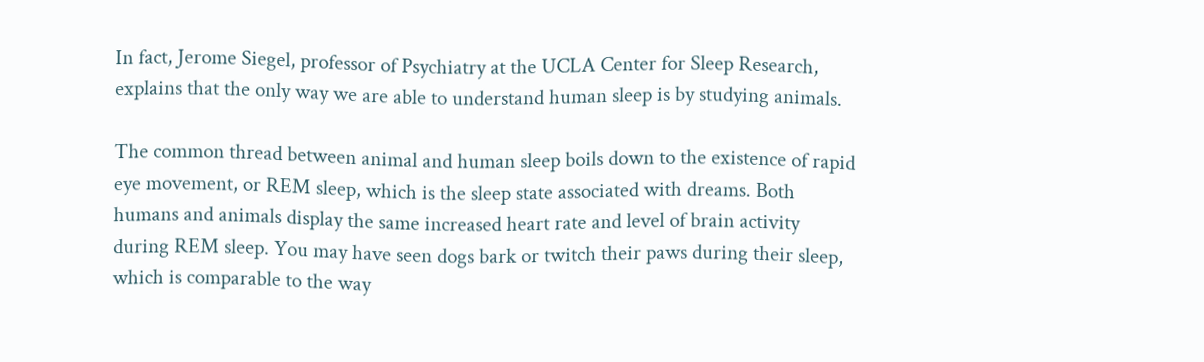In fact, Jerome Siegel, professor of Psychiatry at the UCLA Center for Sleep Research, explains that the only way we are able to understand human sleep is by studying animals.

The common thread between animal and human sleep boils down to the existence of rapid eye movement, or REM sleep, which is the sleep state associated with dreams. Both humans and animals display the same increased heart rate and level of brain activity during REM sleep. You may have seen dogs bark or twitch their paws during their sleep, which is comparable to the way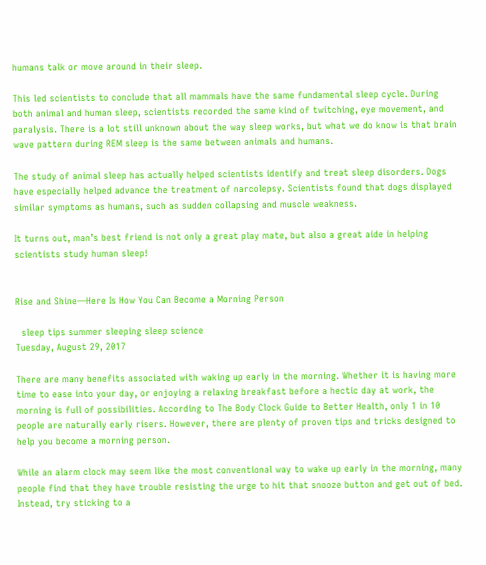humans talk or move around in their sleep.

This led scientists to conclude that all mammals have the same fundamental sleep cycle. During both animal and human sleep, scientists recorded the same kind of twitching, eye movement, and paralysis. There is a lot still unknown about the way sleep works, but what we do know is that brain wave pattern during REM sleep is the same between animals and humans.

The study of animal sleep has actually helped scientists identify and treat sleep disorders. Dogs have especially helped advance the treatment of narcolepsy. Scientists found that dogs displayed similar symptoms as humans, such as sudden collapsing and muscle weakness.

It turns out, man’s best friend is not only a great play mate, but also a great aide in helping scientists study human sleep!


Rise and Shine—Here Is How You Can Become a Morning Person

  sleep tips summer sleeping sleep science
Tuesday, August 29, 2017

There are many benefits associated with waking up early in the morning. Whether it is having more time to ease into your day, or enjoying a relaxing breakfast before a hectic day at work, the morning is full of possibilities. According to The Body Clock Guide to Better Health, only 1 in 10 people are naturally early risers. However, there are plenty of proven tips and tricks designed to help you become a morning person.

While an alarm clock may seem like the most conventional way to wake up early in the morning, many people find that they have trouble resisting the urge to hit that snooze button and get out of bed. Instead, try sticking to a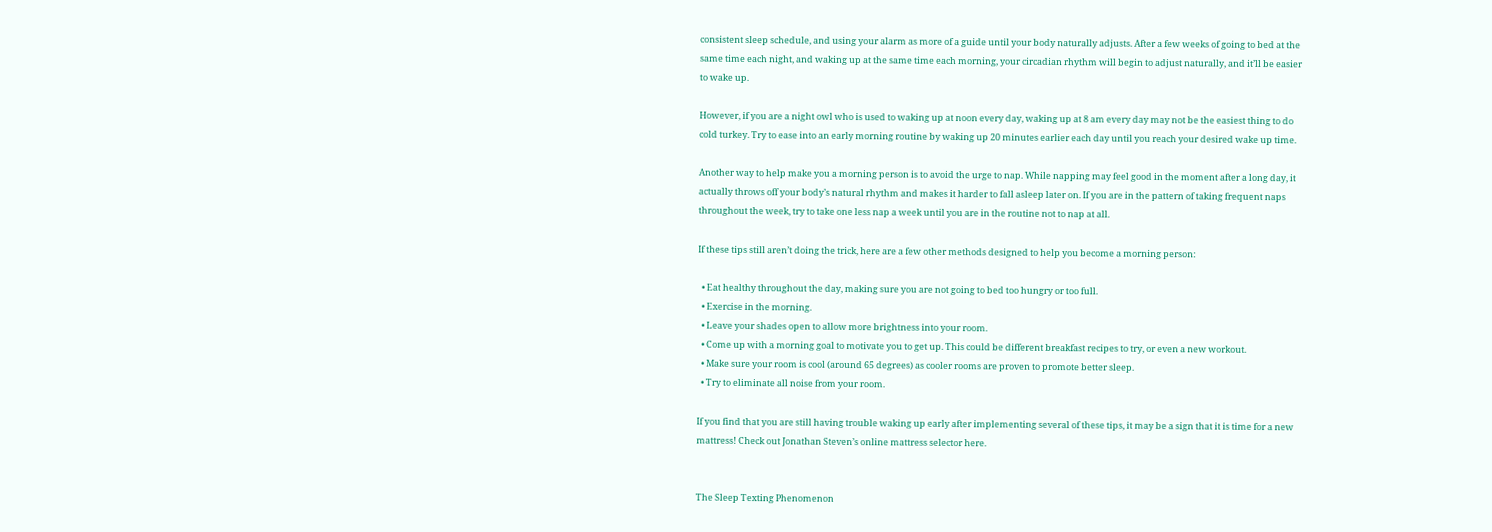consistent sleep schedule, and using your alarm as more of a guide until your body naturally adjusts. After a few weeks of going to bed at the same time each night, and waking up at the same time each morning, your circadian rhythm will begin to adjust naturally, and it’ll be easier to wake up.

However, if you are a night owl who is used to waking up at noon every day, waking up at 8 am every day may not be the easiest thing to do cold turkey. Try to ease into an early morning routine by waking up 20 minutes earlier each day until you reach your desired wake up time.

Another way to help make you a morning person is to avoid the urge to nap. While napping may feel good in the moment after a long day, it actually throws off your body’s natural rhythm and makes it harder to fall asleep later on. If you are in the pattern of taking frequent naps throughout the week, try to take one less nap a week until you are in the routine not to nap at all.

If these tips still aren’t doing the trick, here are a few other methods designed to help you become a morning person:

  • Eat healthy throughout the day, making sure you are not going to bed too hungry or too full.
  • Exercise in the morning.
  • Leave your shades open to allow more brightness into your room.
  • Come up with a morning goal to motivate you to get up. This could be different breakfast recipes to try, or even a new workout.
  • Make sure your room is cool (around 65 degrees) as cooler rooms are proven to promote better sleep.
  • Try to eliminate all noise from your room.

If you find that you are still having trouble waking up early after implementing several of these tips, it may be a sign that it is time for a new mattress! Check out Jonathan Steven’s online mattress selector here.


The Sleep Texting Phenomenon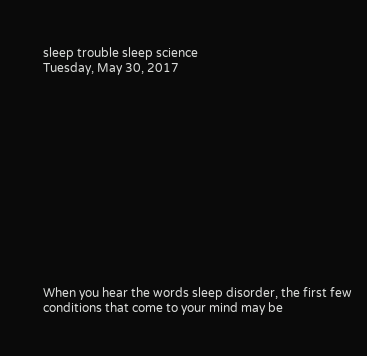sleep trouble sleep science
Tuesday, May 30, 2017














When you hear the words sleep disorder, the first few conditions that come to your mind may be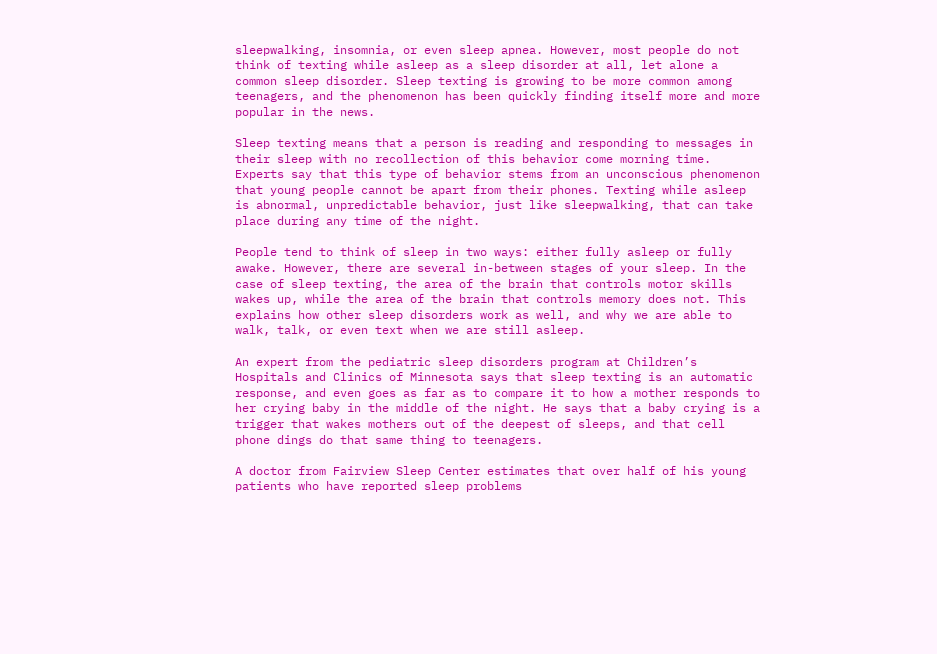sleepwalking, insomnia, or even sleep apnea. However, most people do not think of texting while asleep as a sleep disorder at all, let alone a common sleep disorder. Sleep texting is growing to be more common among teenagers, and the phenomenon has been quickly finding itself more and more popular in the news.

Sleep texting means that a person is reading and responding to messages in their sleep with no recollection of this behavior come morning time. Experts say that this type of behavior stems from an unconscious phenomenon that young people cannot be apart from their phones. Texting while asleep is abnormal, unpredictable behavior, just like sleepwalking, that can take place during any time of the night.

People tend to think of sleep in two ways: either fully asleep or fully awake. However, there are several in-between stages of your sleep. In the case of sleep texting, the area of the brain that controls motor skills wakes up, while the area of the brain that controls memory does not. This explains how other sleep disorders work as well, and why we are able to walk, talk, or even text when we are still asleep.

An expert from the pediatric sleep disorders program at Children’s Hospitals and Clinics of Minnesota says that sleep texting is an automatic response, and even goes as far as to compare it to how a mother responds to her crying baby in the middle of the night. He says that a baby crying is a trigger that wakes mothers out of the deepest of sleeps, and that cell phone dings do that same thing to teenagers.

A doctor from Fairview Sleep Center estimates that over half of his young patients who have reported sleep problems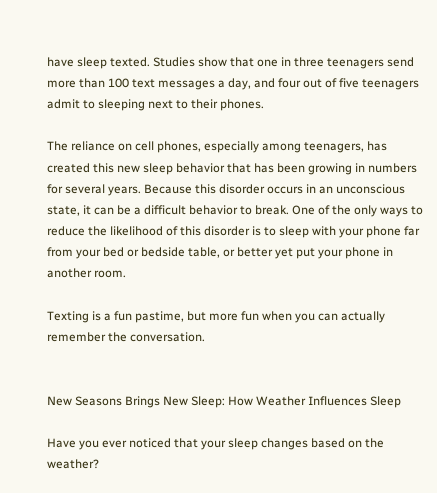have sleep texted. Studies show that one in three teenagers send more than 100 text messages a day, and four out of five teenagers admit to sleeping next to their phones.

The reliance on cell phones, especially among teenagers, has created this new sleep behavior that has been growing in numbers for several years. Because this disorder occurs in an unconscious state, it can be a difficult behavior to break. One of the only ways to reduce the likelihood of this disorder is to sleep with your phone far from your bed or bedside table, or better yet put your phone in another room.

Texting is a fun pastime, but more fun when you can actually remember the conversation.


New Seasons Brings New Sleep: How Weather Influences Sleep

Have you ever noticed that your sleep changes based on the weather?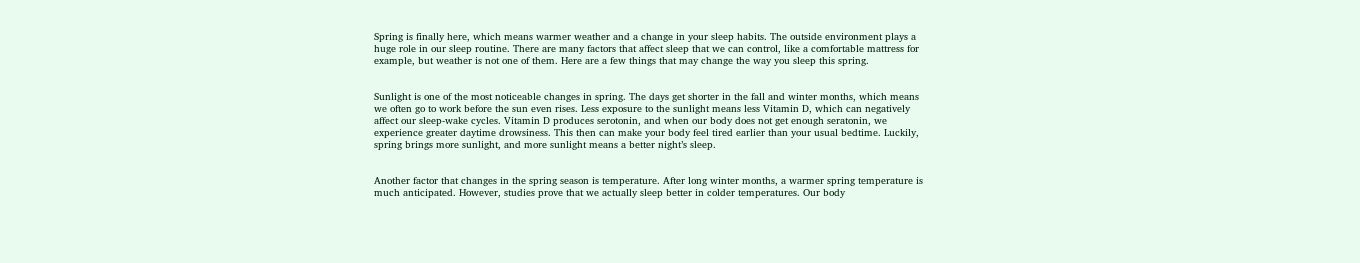Spring is finally here, which means warmer weather and a change in your sleep habits. The outside environment plays a huge role in our sleep routine. There are many factors that affect sleep that we can control, like a comfortable mattress for example, but weather is not one of them. Here are a few things that may change the way you sleep this spring.


Sunlight is one of the most noticeable changes in spring. The days get shorter in the fall and winter months, which means we often go to work before the sun even rises. Less exposure to the sunlight means less Vitamin D, which can negatively affect our sleep-wake cycles. Vitamin D produces serotonin, and when our body does not get enough seratonin, we experience greater daytime drowsiness. This then can make your body feel tired earlier than your usual bedtime. Luckily, spring brings more sunlight, and more sunlight means a better night’s sleep.


Another factor that changes in the spring season is temperature. After long winter months, a warmer spring temperature is much anticipated. However, studies prove that we actually sleep better in colder temperatures. Our body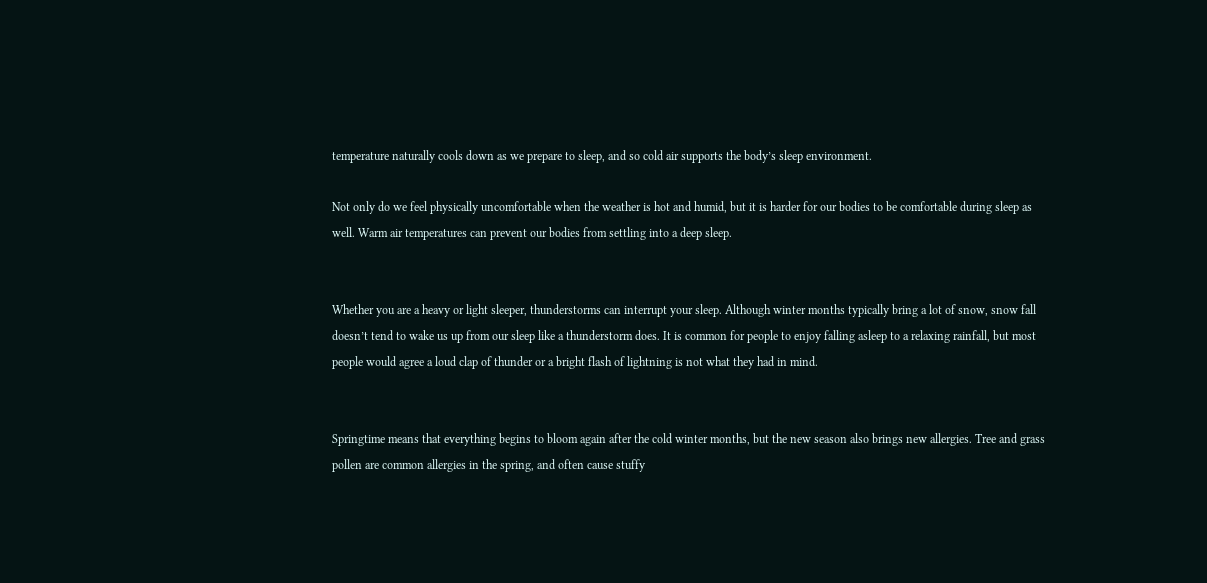temperature naturally cools down as we prepare to sleep, and so cold air supports the body’s sleep environment.

Not only do we feel physically uncomfortable when the weather is hot and humid, but it is harder for our bodies to be comfortable during sleep as well. Warm air temperatures can prevent our bodies from settling into a deep sleep.


Whether you are a heavy or light sleeper, thunderstorms can interrupt your sleep. Although winter months typically bring a lot of snow, snow fall doesn’t tend to wake us up from our sleep like a thunderstorm does. It is common for people to enjoy falling asleep to a relaxing rainfall, but most people would agree a loud clap of thunder or a bright flash of lightning is not what they had in mind.


Springtime means that everything begins to bloom again after the cold winter months, but the new season also brings new allergies. Tree and grass pollen are common allergies in the spring, and often cause stuffy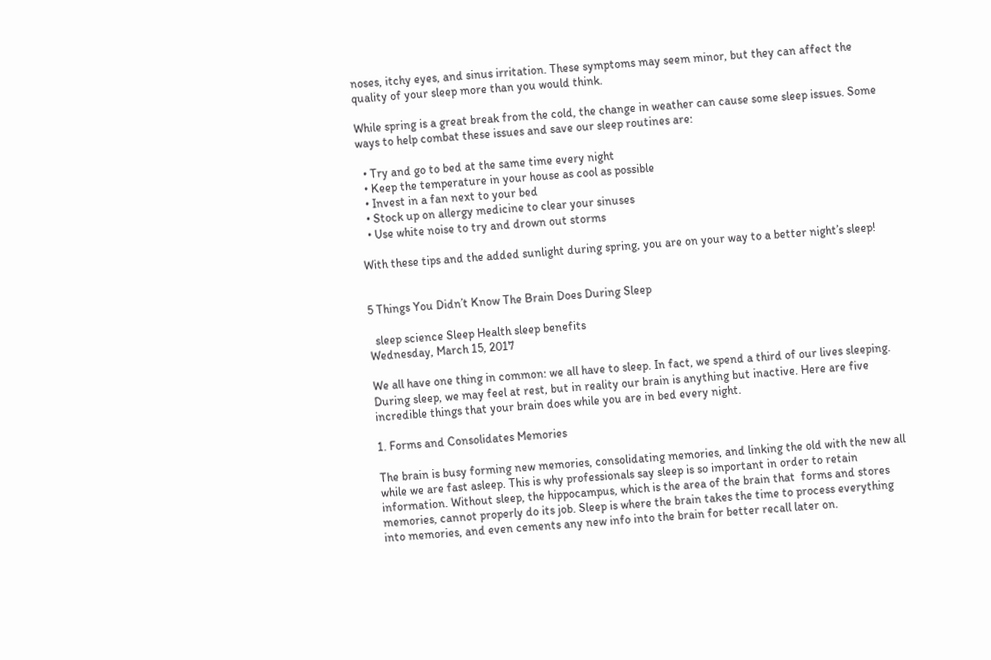noses, itchy eyes, and sinus irritation. These symptoms may seem minor, but they can affect the quality of your sleep more than you would think.

While spring is a great break from the cold, the change in weather can cause some sleep issues. Some ways to help combat these issues and save our sleep routines are:

  • Try and go to bed at the same time every night
  • Keep the temperature in your house as cool as possible
  • Invest in a fan next to your bed
  • Stock up on allergy medicine to clear your sinuses
  • Use white noise to try and drown out storms

With these tips and the added sunlight during spring, you are on your way to a better night’s sleep!


5 Things You Didn’t Know The Brain Does During Sleep

  sleep science Sleep Health sleep benefits
Wednesday, March 15, 2017

We all have one thing in common: we all have to sleep. In fact, we spend a third of our lives sleeping. During sleep, we may feel at rest, but in reality our brain is anything but inactive. Here are five incredible things that your brain does while you are in bed every night.

1. Forms and Consolidates Memories

The brain is busy forming new memories, consolidating memories, and linking the old with the new all while we are fast asleep. This is why professionals say sleep is so important in order to retain information. Without sleep, the hippocampus, which is the area of the brain that  forms and stores memories, cannot properly do its job. Sleep is where the brain takes the time to process everything into memories, and even cements any new info into the brain for better recall later on.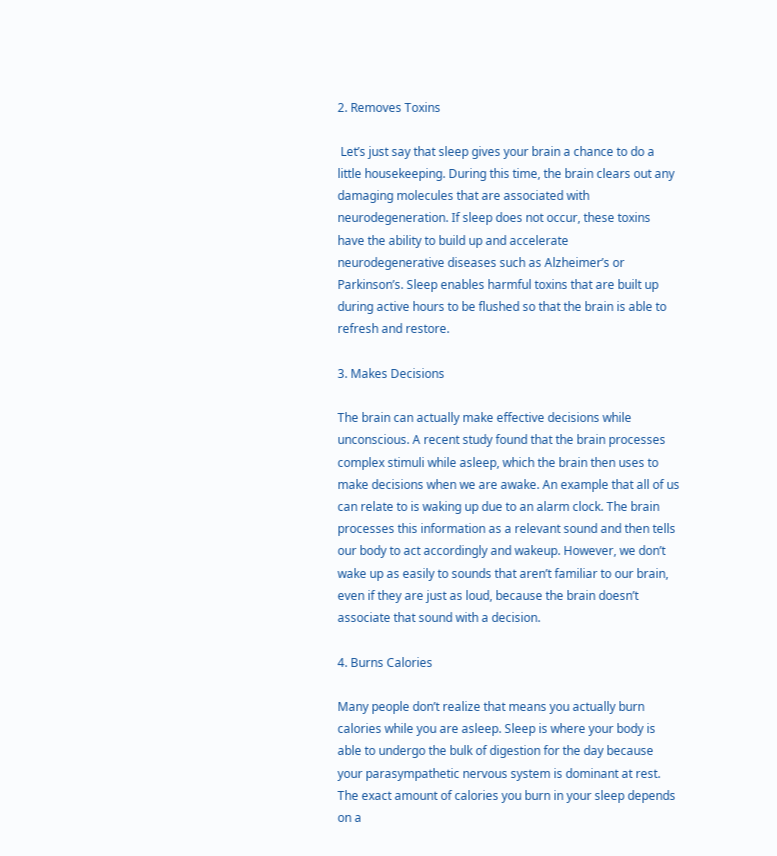2. Removes Toxins

 Let’s just say that sleep gives your brain a chance to do a little housekeeping. During this time, the brain clears out any damaging molecules that are associated with neurodegeneration. If sleep does not occur, these toxins have the ability to build up and accelerate      neurodegenerative diseases such as Alzheimer’s or Parkinson’s. Sleep enables harmful toxins that are built up during active hours to be flushed so that the brain is able to refresh and restore.

3. Makes Decisions

The brain can actually make effective decisions while unconscious. A recent study found that the brain processes complex stimuli while asleep, which the brain then uses to make decisions when we are awake. An example that all of us can relate to is waking up due to an alarm clock. The brain processes this information as a relevant sound and then tells our body to act accordingly and wakeup. However, we don’t wake up as easily to sounds that aren’t familiar to our brain, even if they are just as loud, because the brain doesn’t associate that sound with a decision.

4. Burns Calories

Many people don’t realize that means you actually burn calories while you are asleep. Sleep is where your body is able to undergo the bulk of digestion for the day because your parasympathetic nervous system is dominant at rest. The exact amount of calories you burn in your sleep depends on a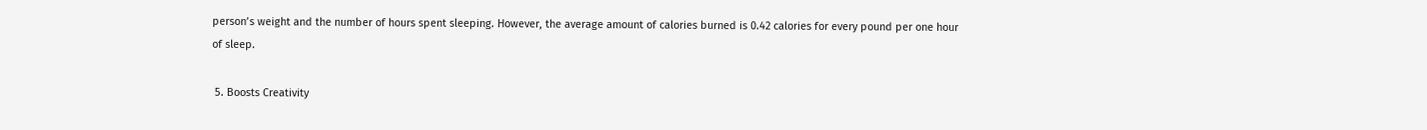person’s weight and the number of hours spent sleeping. However, the average amount of calories burned is 0.42 calories for every pound per one hour of sleep.

 5. Boosts Creativity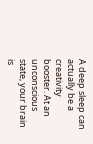A deep sleep can actually be a creativity booster. At an unconscious state, your brain is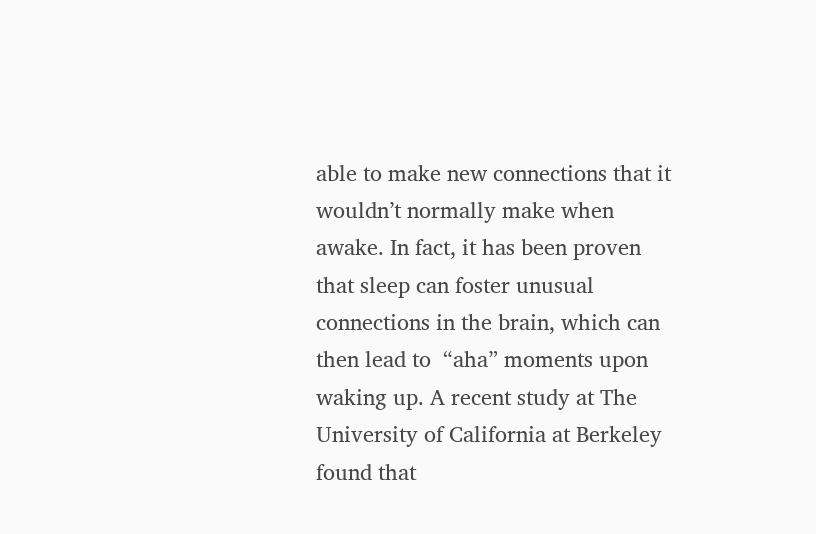able to make new connections that it wouldn’t normally make when awake. In fact, it has been proven that sleep can foster unusual connections in the brain, which can then lead to  “aha” moments upon waking up. A recent study at The University of California at Berkeley found that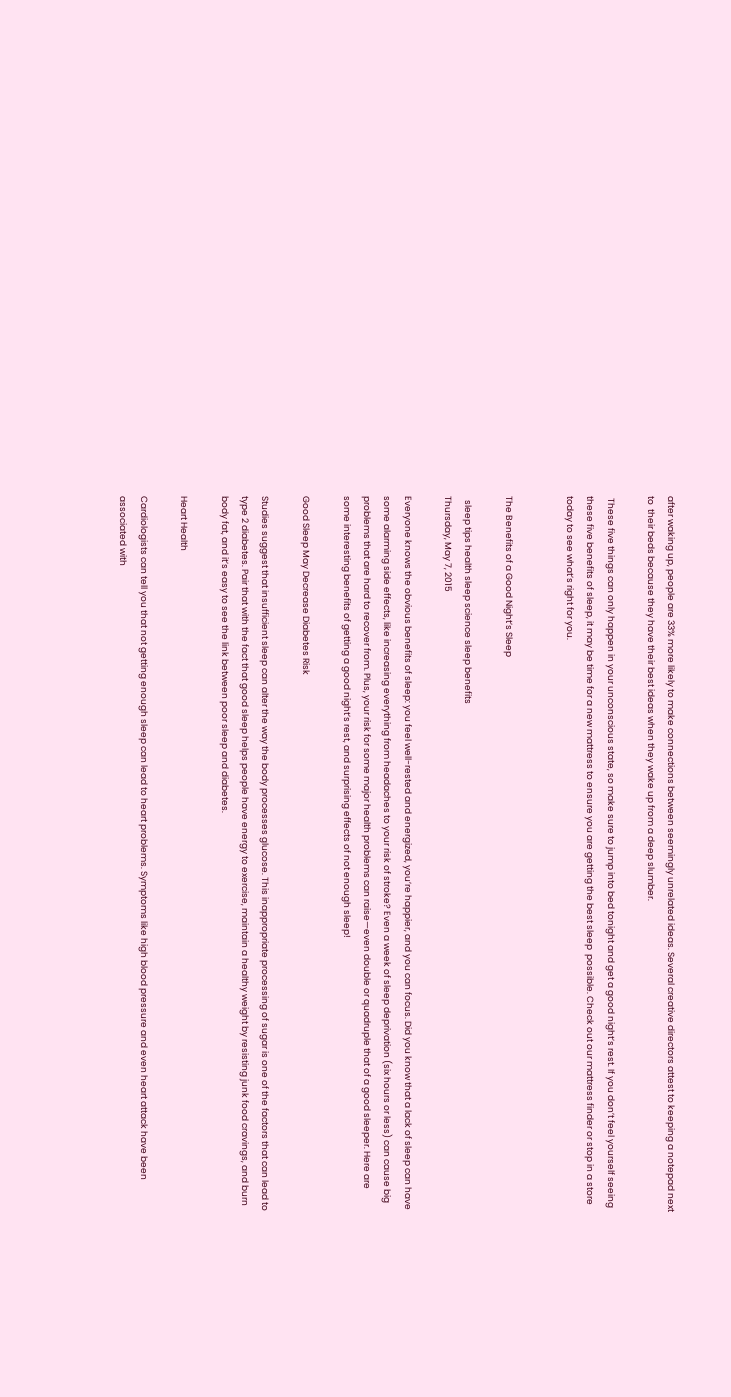after waking up, people are 33% more likely to make connections between seemingly unrelated ideas. Several creative directors attest to keeping a notepad next to  their beds because they have their best ideas when they wake up from a deep slumber.

 These five things can only happen in your unconscious state, so make sure to jump into bed tonight and get a good night’s rest. If you don’t feel yourself seeing these five benefits of sleep, it may be time for a new mattress to ensure you are getting the best sleep  possible. Check out our mattress finder or stop in a store today to see what’s right for you.


The Benefits of a Good Night’s Sleep

  sleep tips health sleep science sleep benefits
Thursday, May 7, 2015

Everyone knows the obvious benefits of sleep: you feel well-rested and energized, you’re happier, and you can focus. Did you know that a lack of sleep can have some alarming side effects, like increasing everything from headaches to your risk of stroke? Even a week of sleep deprivation (six hours or less) can cause big problems that are hard to recover from. Plus, your risk for some major health problems can raise—even double or quadruple that of a good sleeper. Here are some interesting benefits of getting a good night’s rest, and surprising effects of not enough sleep!

Good Sleep May Decrease Diabetes Risk

Studies suggest that insufficient sleep can alter the way the body processes glucose. This inappropriate processing of sugar is one of the factors that can lead to type 2 diabetes. Pair that with the fact that good sleep helps people have energy to exercise, maintain a healthy weight by resisting junk food cravings, and burn body fat, and it’s easy to see the link between poor sleep and diabetes.

Heart Health

Cardiologists can tell you that not getting enough sleep can lead to heart problems. Symptoms like high blood pressure and even heart attack have been associated with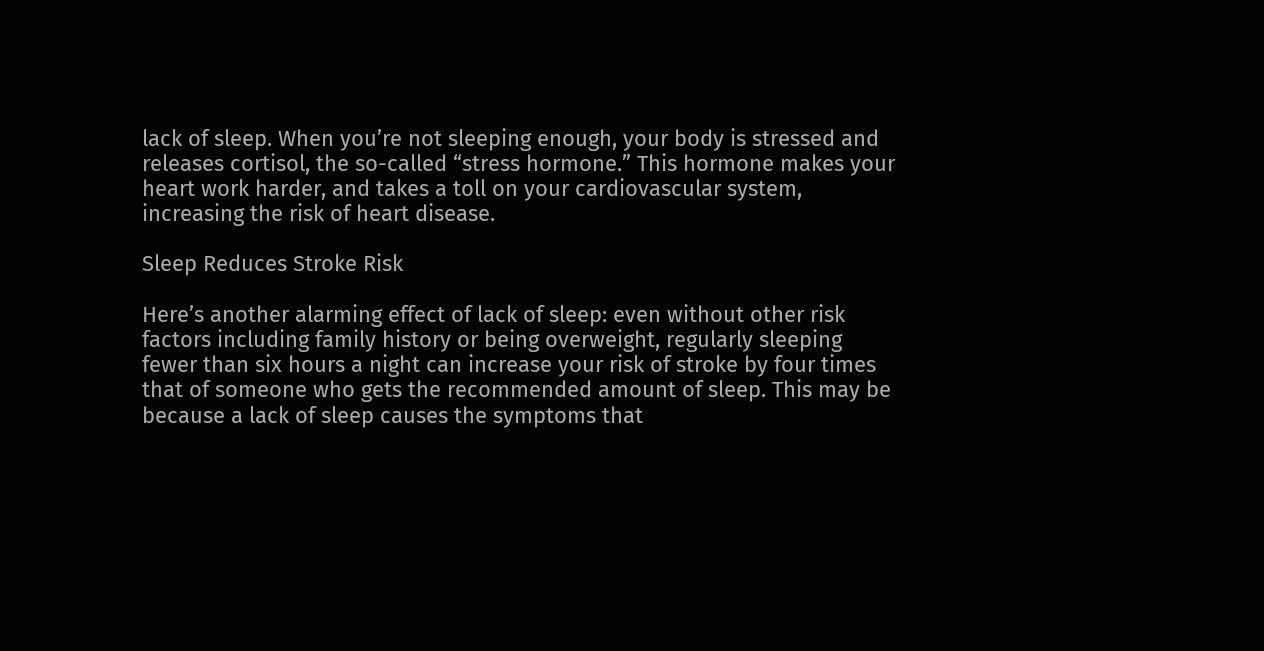lack of sleep. When you’re not sleeping enough, your body is stressed and releases cortisol, the so-called “stress hormone.” This hormone makes your heart work harder, and takes a toll on your cardiovascular system, increasing the risk of heart disease.

Sleep Reduces Stroke Risk

Here’s another alarming effect of lack of sleep: even without other risk factors including family history or being overweight, regularly sleeping fewer than six hours a night can increase your risk of stroke by four times that of someone who gets the recommended amount of sleep. This may be because a lack of sleep causes the symptoms that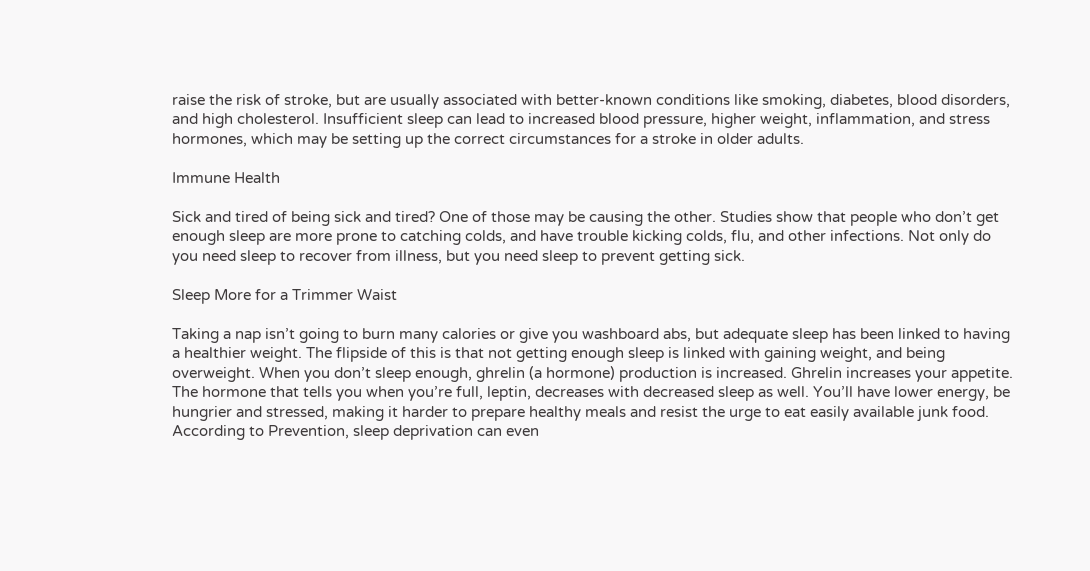raise the risk of stroke, but are usually associated with better-known conditions like smoking, diabetes, blood disorders, and high cholesterol. Insufficient sleep can lead to increased blood pressure, higher weight, inflammation, and stress hormones, which may be setting up the correct circumstances for a stroke in older adults.

Immune Health

Sick and tired of being sick and tired? One of those may be causing the other. Studies show that people who don’t get enough sleep are more prone to catching colds, and have trouble kicking colds, flu, and other infections. Not only do you need sleep to recover from illness, but you need sleep to prevent getting sick.

Sleep More for a Trimmer Waist

Taking a nap isn’t going to burn many calories or give you washboard abs, but adequate sleep has been linked to having a healthier weight. The flipside of this is that not getting enough sleep is linked with gaining weight, and being overweight. When you don’t sleep enough, ghrelin (a hormone) production is increased. Ghrelin increases your appetite. The hormone that tells you when you’re full, leptin, decreases with decreased sleep as well. You’ll have lower energy, be hungrier and stressed, making it harder to prepare healthy meals and resist the urge to eat easily available junk food. According to Prevention, sleep deprivation can even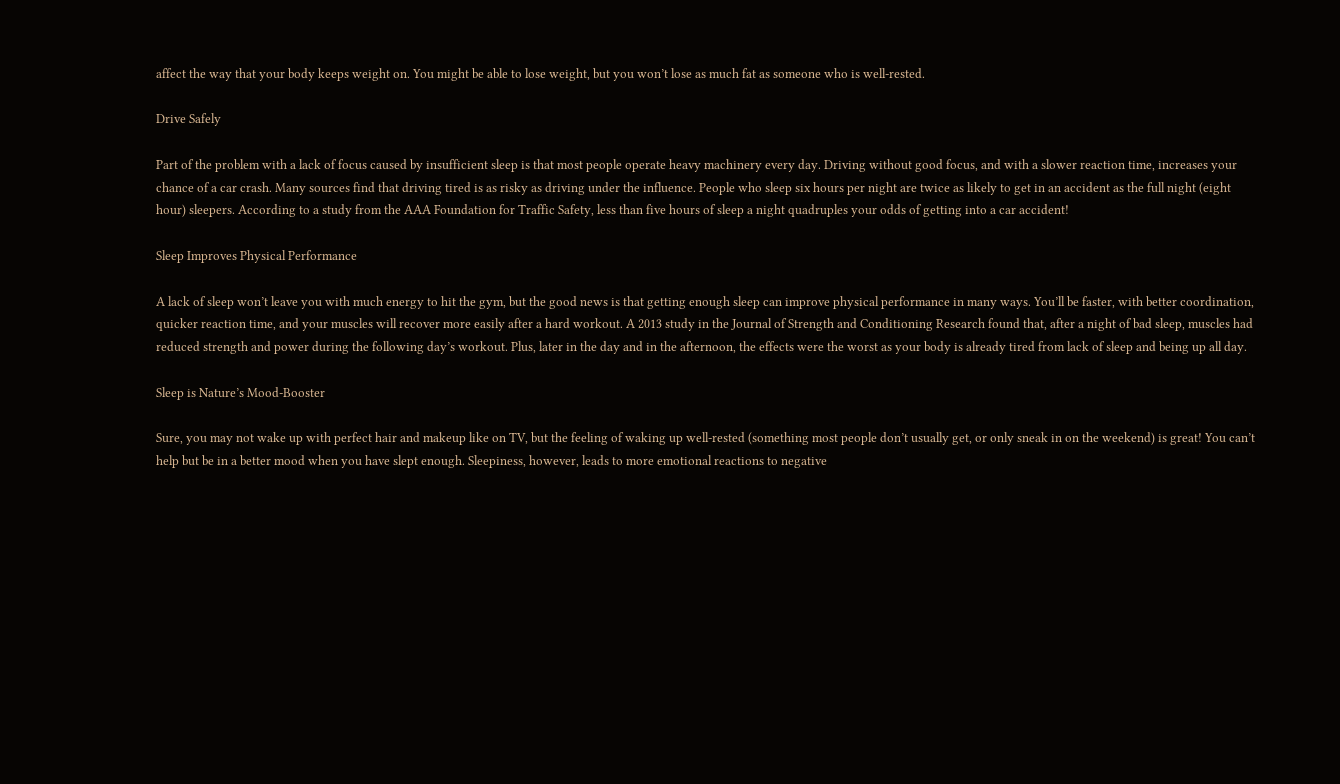affect the way that your body keeps weight on. You might be able to lose weight, but you won’t lose as much fat as someone who is well-rested.

Drive Safely

Part of the problem with a lack of focus caused by insufficient sleep is that most people operate heavy machinery every day. Driving without good focus, and with a slower reaction time, increases your chance of a car crash. Many sources find that driving tired is as risky as driving under the influence. People who sleep six hours per night are twice as likely to get in an accident as the full night (eight hour) sleepers. According to a study from the AAA Foundation for Traffic Safety, less than five hours of sleep a night quadruples your odds of getting into a car accident!

Sleep Improves Physical Performance

A lack of sleep won’t leave you with much energy to hit the gym, but the good news is that getting enough sleep can improve physical performance in many ways. You’ll be faster, with better coordination, quicker reaction time, and your muscles will recover more easily after a hard workout. A 2013 study in the Journal of Strength and Conditioning Research found that, after a night of bad sleep, muscles had reduced strength and power during the following day’s workout. Plus, later in the day and in the afternoon, the effects were the worst as your body is already tired from lack of sleep and being up all day.

Sleep is Nature’s Mood-Booster

Sure, you may not wake up with perfect hair and makeup like on TV, but the feeling of waking up well-rested (something most people don’t usually get, or only sneak in on the weekend) is great! You can’t help but be in a better mood when you have slept enough. Sleepiness, however, leads to more emotional reactions to negative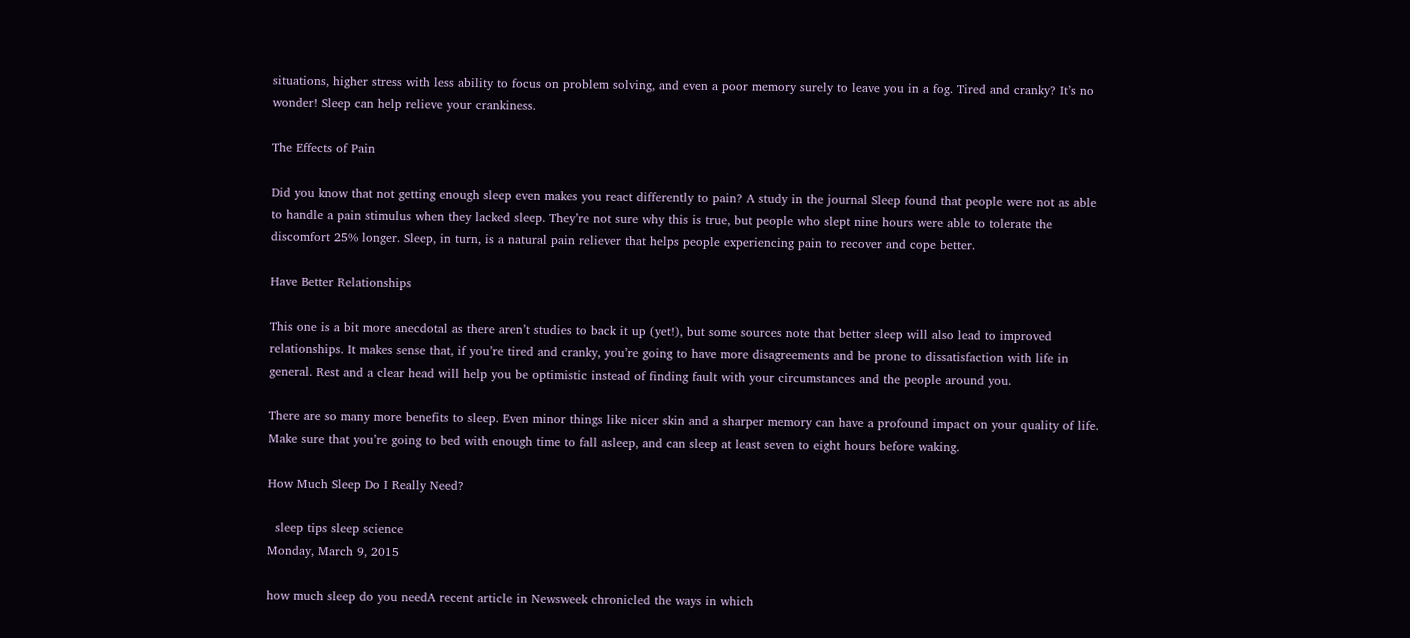situations, higher stress with less ability to focus on problem solving, and even a poor memory surely to leave you in a fog. Tired and cranky? It’s no wonder! Sleep can help relieve your crankiness.

The Effects of Pain

Did you know that not getting enough sleep even makes you react differently to pain? A study in the journal Sleep found that people were not as able to handle a pain stimulus when they lacked sleep. They’re not sure why this is true, but people who slept nine hours were able to tolerate the discomfort 25% longer. Sleep, in turn, is a natural pain reliever that helps people experiencing pain to recover and cope better.

Have Better Relationships

This one is a bit more anecdotal as there aren’t studies to back it up (yet!), but some sources note that better sleep will also lead to improved relationships. It makes sense that, if you’re tired and cranky, you’re going to have more disagreements and be prone to dissatisfaction with life in general. Rest and a clear head will help you be optimistic instead of finding fault with your circumstances and the people around you.

There are so many more benefits to sleep. Even minor things like nicer skin and a sharper memory can have a profound impact on your quality of life. Make sure that you’re going to bed with enough time to fall asleep, and can sleep at least seven to eight hours before waking.

How Much Sleep Do I Really Need?

  sleep tips sleep science
Monday, March 9, 2015

how much sleep do you needA recent article in Newsweek chronicled the ways in which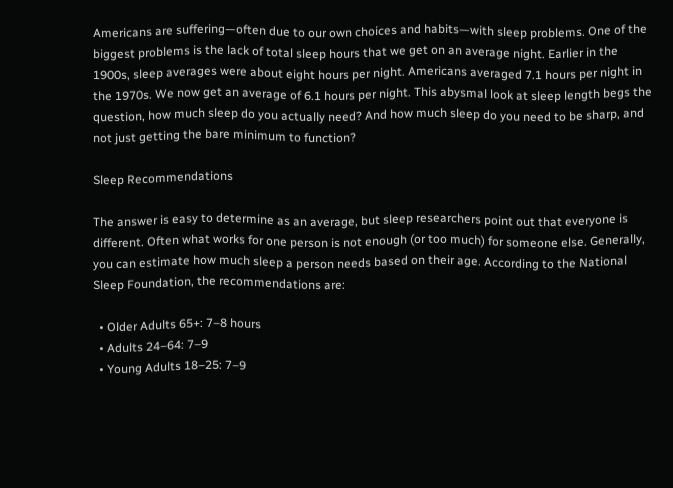Americans are suffering—often due to our own choices and habits—with sleep problems. One of the biggest problems is the lack of total sleep hours that we get on an average night. Earlier in the 1900s, sleep averages were about eight hours per night. Americans averaged 7.1 hours per night in the 1970s. We now get an average of 6.1 hours per night. This abysmal look at sleep length begs the question, how much sleep do you actually need? And how much sleep do you need to be sharp, and not just getting the bare minimum to function?

Sleep Recommendations

The answer is easy to determine as an average, but sleep researchers point out that everyone is different. Often what works for one person is not enough (or too much) for someone else. Generally, you can estimate how much sleep a person needs based on their age. According to the National Sleep Foundation, the recommendations are:

  • Older Adults 65+: 7–8 hours
  • Adults 24–64: 7–9
  • Young Adults 18–25: 7–9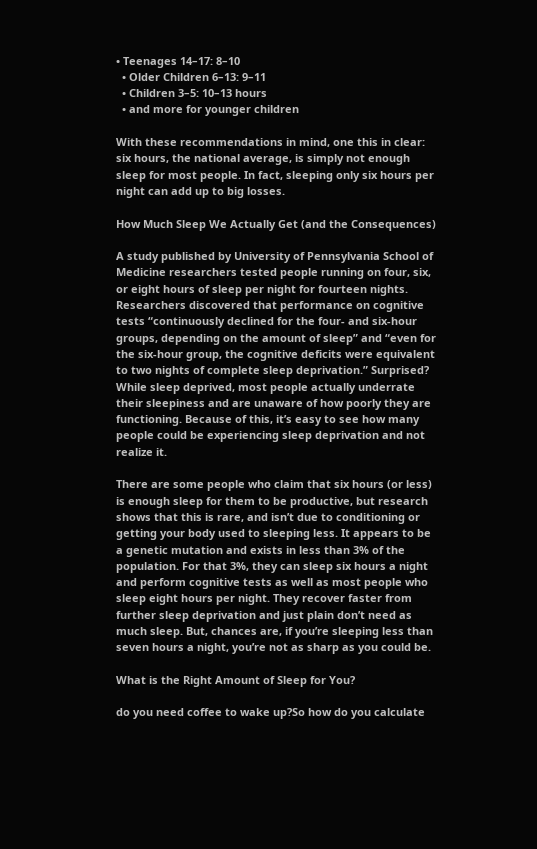• Teenages 14–17: 8–10
  • Older Children 6–13: 9–11
  • Children 3–5: 10–13 hours
  • and more for younger children

With these recommendations in mind, one this in clear: six hours, the national average, is simply not enough sleep for most people. In fact, sleeping only six hours per night can add up to big losses.

How Much Sleep We Actually Get (and the Consequences)

A study published by University of Pennsylvania School of Medicine researchers tested people running on four, six, or eight hours of sleep per night for fourteen nights. Researchers discovered that performance on cognitive tests “continuously declined for the four- and six-hour groups, depending on the amount of sleep” and “even for the six-hour group, the cognitive deficits were equivalent to two nights of complete sleep deprivation.” Surprised? While sleep deprived, most people actually underrate their sleepiness and are unaware of how poorly they are functioning. Because of this, it’s easy to see how many people could be experiencing sleep deprivation and not realize it.

There are some people who claim that six hours (or less) is enough sleep for them to be productive, but research shows that this is rare, and isn’t due to conditioning or getting your body used to sleeping less. It appears to be a genetic mutation and exists in less than 3% of the population. For that 3%, they can sleep six hours a night and perform cognitive tests as well as most people who sleep eight hours per night. They recover faster from further sleep deprivation and just plain don’t need as much sleep. But, chances are, if you’re sleeping less than seven hours a night, you’re not as sharp as you could be.

What is the Right Amount of Sleep for You?

do you need coffee to wake up?So how do you calculate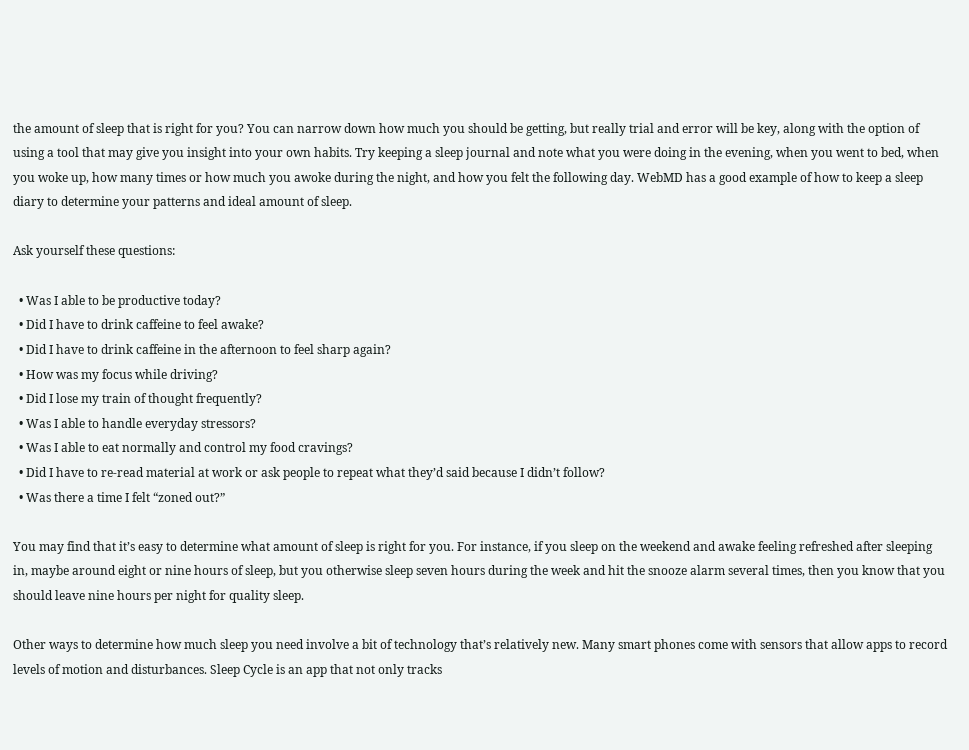the amount of sleep that is right for you? You can narrow down how much you should be getting, but really trial and error will be key, along with the option of using a tool that may give you insight into your own habits. Try keeping a sleep journal and note what you were doing in the evening, when you went to bed, when you woke up, how many times or how much you awoke during the night, and how you felt the following day. WebMD has a good example of how to keep a sleep diary to determine your patterns and ideal amount of sleep.

Ask yourself these questions:

  • Was I able to be productive today?
  • Did I have to drink caffeine to feel awake?
  • Did I have to drink caffeine in the afternoon to feel sharp again?
  • How was my focus while driving?
  • Did I lose my train of thought frequently?
  • Was I able to handle everyday stressors?
  • Was I able to eat normally and control my food cravings?
  • Did I have to re-read material at work or ask people to repeat what they’d said because I didn’t follow?
  • Was there a time I felt “zoned out?”

You may find that it’s easy to determine what amount of sleep is right for you. For instance, if you sleep on the weekend and awake feeling refreshed after sleeping in, maybe around eight or nine hours of sleep, but you otherwise sleep seven hours during the week and hit the snooze alarm several times, then you know that you should leave nine hours per night for quality sleep.

Other ways to determine how much sleep you need involve a bit of technology that’s relatively new. Many smart phones come with sensors that allow apps to record levels of motion and disturbances. Sleep Cycle is an app that not only tracks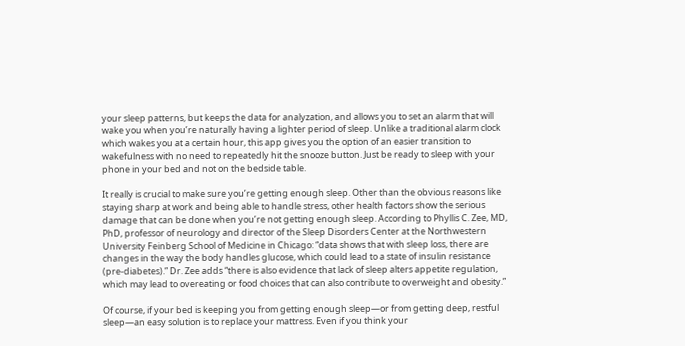your sleep patterns, but keeps the data for analyzation, and allows you to set an alarm that will wake you when you’re naturally having a lighter period of sleep. Unlike a traditional alarm clock which wakes you at a certain hour, this app gives you the option of an easier transition to wakefulness with no need to repeatedly hit the snooze button. Just be ready to sleep with your phone in your bed and not on the bedside table.

It really is crucial to make sure you’re getting enough sleep. Other than the obvious reasons like staying sharp at work and being able to handle stress, other health factors show the serious damage that can be done when you’re not getting enough sleep. According to Phyllis C. Zee, MD, PhD, professor of neurology and director of the Sleep Disorders Center at the Northwestern University Feinberg School of Medicine in Chicago: “data shows that with sleep loss, there are changes in the way the body handles glucose, which could lead to a state of insulin resistance (pre-diabetes).” Dr. Zee adds “there is also evidence that lack of sleep alters appetite regulation, which may lead to overeating or food choices that can also contribute to overweight and obesity.”

Of course, if your bed is keeping you from getting enough sleep—or from getting deep, restful sleep—an easy solution is to replace your mattress. Even if you think your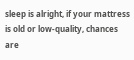sleep is alright, if your mattress is old or low-quality, chances are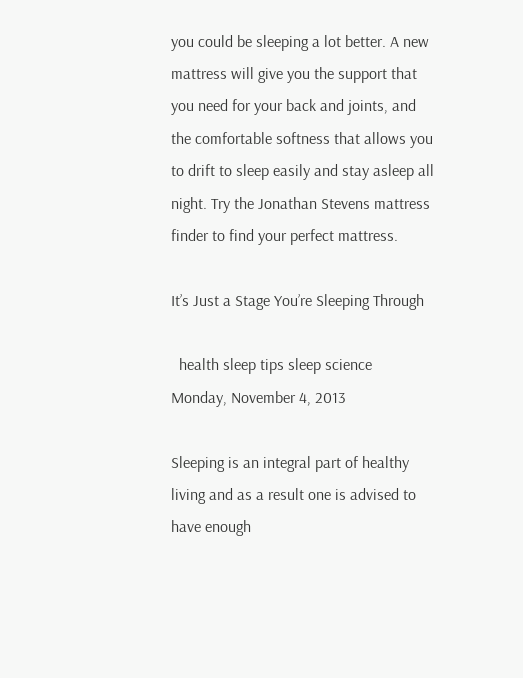you could be sleeping a lot better. A new mattress will give you the support that you need for your back and joints, and the comfortable softness that allows you to drift to sleep easily and stay asleep all night. Try the Jonathan Stevens mattress finder to find your perfect mattress.

It’s Just a Stage You’re Sleeping Through

  health sleep tips sleep science
Monday, November 4, 2013

Sleeping is an integral part of healthy living and as a result one is advised to have enough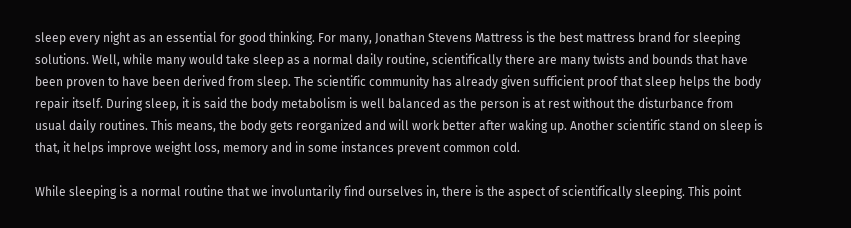sleep every night as an essential for good thinking. For many, Jonathan Stevens Mattress is the best mattress brand for sleeping solutions. Well, while many would take sleep as a normal daily routine, scientifically there are many twists and bounds that have been proven to have been derived from sleep. The scientific community has already given sufficient proof that sleep helps the body repair itself. During sleep, it is said the body metabolism is well balanced as the person is at rest without the disturbance from usual daily routines. This means, the body gets reorganized and will work better after waking up. Another scientific stand on sleep is that, it helps improve weight loss, memory and in some instances prevent common cold.

While sleeping is a normal routine that we involuntarily find ourselves in, there is the aspect of scientifically sleeping. This point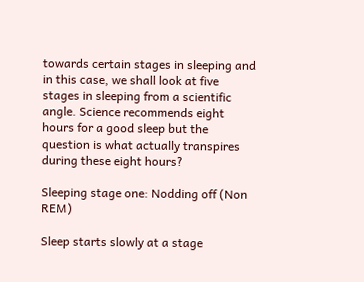towards certain stages in sleeping and in this case, we shall look at five stages in sleeping from a scientific angle. Science recommends eight hours for a good sleep but the question is what actually transpires during these eight hours?

Sleeping stage one: Nodding off (Non REM)

Sleep starts slowly at a stage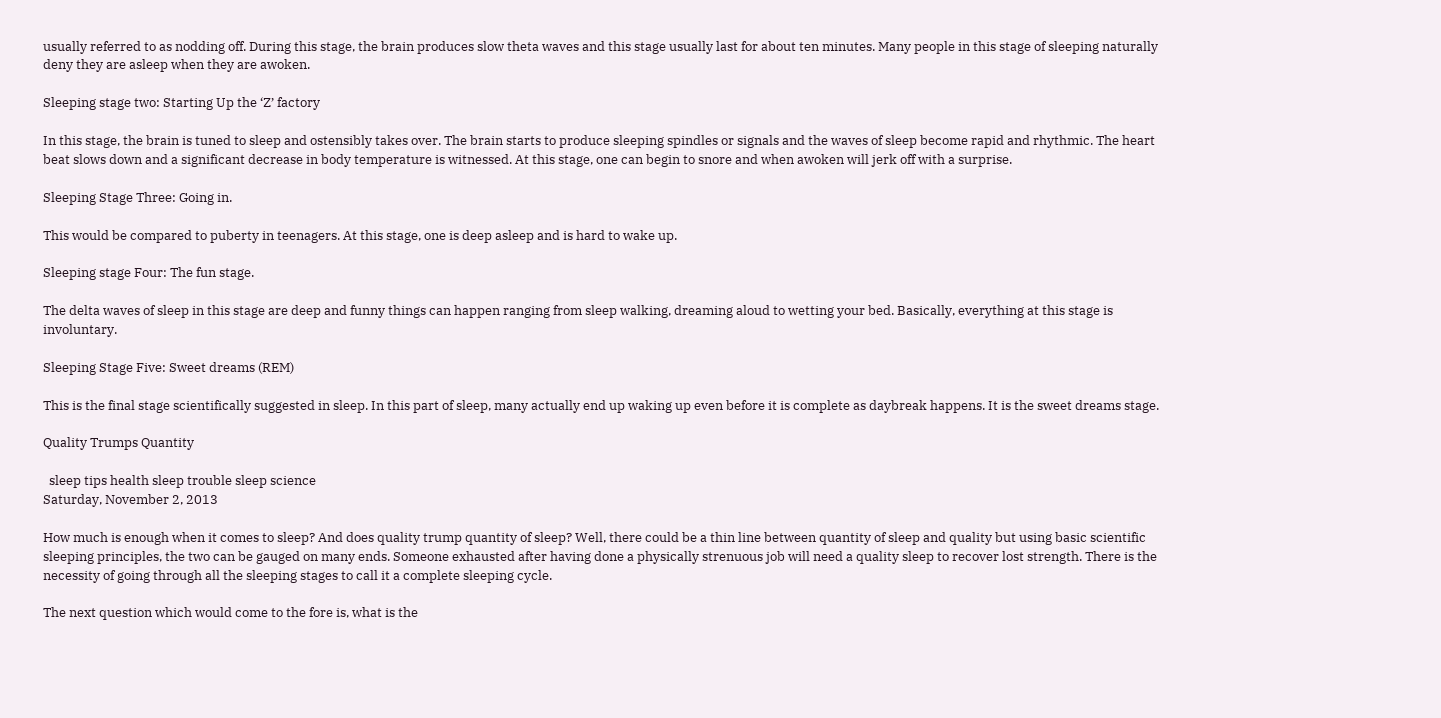usually referred to as nodding off. During this stage, the brain produces slow theta waves and this stage usually last for about ten minutes. Many people in this stage of sleeping naturally deny they are asleep when they are awoken.

Sleeping stage two: Starting Up the ‘Z’ factory

In this stage, the brain is tuned to sleep and ostensibly takes over. The brain starts to produce sleeping spindles or signals and the waves of sleep become rapid and rhythmic. The heart beat slows down and a significant decrease in body temperature is witnessed. At this stage, one can begin to snore and when awoken will jerk off with a surprise.

Sleeping Stage Three: Going in.

This would be compared to puberty in teenagers. At this stage, one is deep asleep and is hard to wake up.

Sleeping stage Four: The fun stage.

The delta waves of sleep in this stage are deep and funny things can happen ranging from sleep walking, dreaming aloud to wetting your bed. Basically, everything at this stage is involuntary.

Sleeping Stage Five: Sweet dreams (REM)

This is the final stage scientifically suggested in sleep. In this part of sleep, many actually end up waking up even before it is complete as daybreak happens. It is the sweet dreams stage.

Quality Trumps Quantity

  sleep tips health sleep trouble sleep science
Saturday, November 2, 2013

How much is enough when it comes to sleep? And does quality trump quantity of sleep? Well, there could be a thin line between quantity of sleep and quality but using basic scientific sleeping principles, the two can be gauged on many ends. Someone exhausted after having done a physically strenuous job will need a quality sleep to recover lost strength. There is the necessity of going through all the sleeping stages to call it a complete sleeping cycle.

The next question which would come to the fore is, what is the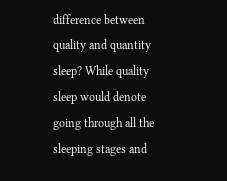difference between quality and quantity sleep? While quality sleep would denote going through all the sleeping stages and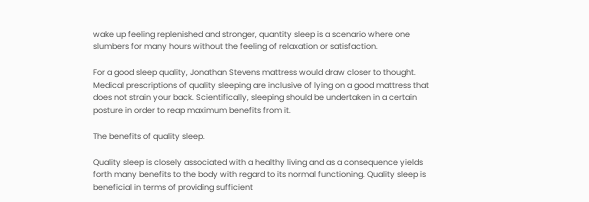wake up feeling replenished and stronger, quantity sleep is a scenario where one slumbers for many hours without the feeling of relaxation or satisfaction.

For a good sleep quality, Jonathan Stevens mattress would draw closer to thought. Medical prescriptions of quality sleeping are inclusive of lying on a good mattress that does not strain your back. Scientifically, sleeping should be undertaken in a certain posture in order to reap maximum benefits from it.

The benefits of quality sleep.

Quality sleep is closely associated with a healthy living and as a consequence yields forth many benefits to the body with regard to its normal functioning. Quality sleep is beneficial in terms of providing sufficient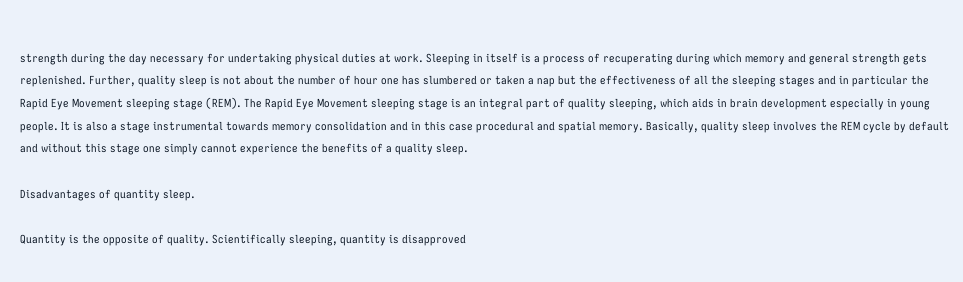strength during the day necessary for undertaking physical duties at work. Sleeping in itself is a process of recuperating during which memory and general strength gets replenished. Further, quality sleep is not about the number of hour one has slumbered or taken a nap but the effectiveness of all the sleeping stages and in particular the Rapid Eye Movement sleeping stage (REM). The Rapid Eye Movement sleeping stage is an integral part of quality sleeping, which aids in brain development especially in young people. It is also a stage instrumental towards memory consolidation and in this case procedural and spatial memory. Basically, quality sleep involves the REM cycle by default and without this stage one simply cannot experience the benefits of a quality sleep.

Disadvantages of quantity sleep.

Quantity is the opposite of quality. Scientifically sleeping, quantity is disapproved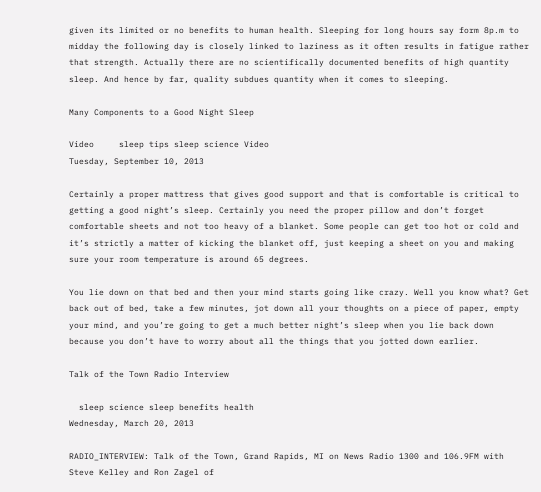given its limited or no benefits to human health. Sleeping for long hours say form 8p.m to midday the following day is closely linked to laziness as it often results in fatigue rather that strength. Actually there are no scientifically documented benefits of high quantity sleep. And hence by far, quality subdues quantity when it comes to sleeping.

Many Components to a Good Night Sleep

Video     sleep tips sleep science Video
Tuesday, September 10, 2013

Certainly a proper mattress that gives good support and that is comfortable is critical to getting a good night’s sleep. Certainly you need the proper pillow and don’t forget comfortable sheets and not too heavy of a blanket. Some people can get too hot or cold and it’s strictly a matter of kicking the blanket off, just keeping a sheet on you and making sure your room temperature is around 65 degrees.

You lie down on that bed and then your mind starts going like crazy. Well you know what? Get back out of bed, take a few minutes, jot down all your thoughts on a piece of paper, empty your mind, and you’re going to get a much better night’s sleep when you lie back down because you don’t have to worry about all the things that you jotted down earlier.

Talk of the Town Radio Interview

  sleep science sleep benefits health
Wednesday, March 20, 2013

RADIO_INTERVIEW: Talk of the Town, Grand Rapids, MI on News Radio 1300 and 106.9FM with Steve Kelley and Ron Zagel of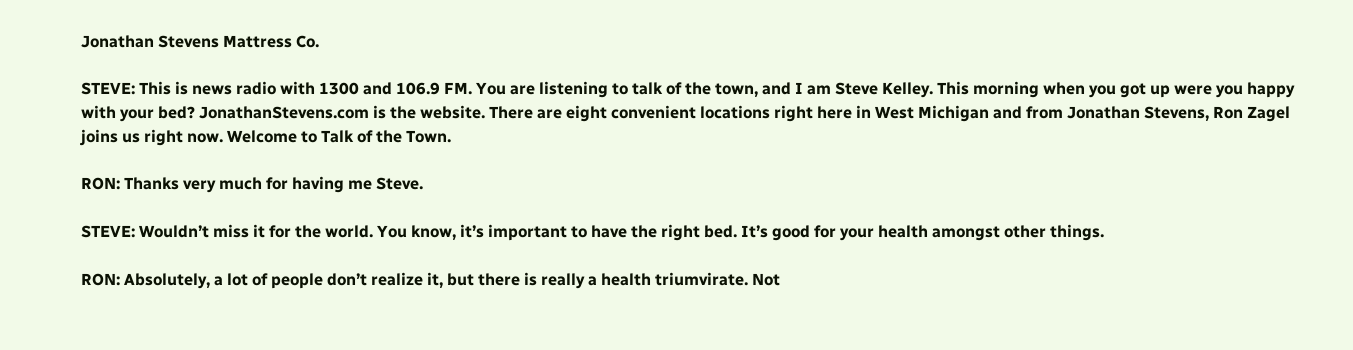Jonathan Stevens Mattress Co.

STEVE: This is news radio with 1300 and 106.9 FM. You are listening to talk of the town, and I am Steve Kelley. This morning when you got up were you happy with your bed? JonathanStevens.com is the website. There are eight convenient locations right here in West Michigan and from Jonathan Stevens, Ron Zagel joins us right now. Welcome to Talk of the Town.

RON: Thanks very much for having me Steve.

STEVE: Wouldn’t miss it for the world. You know, it’s important to have the right bed. It’s good for your health amongst other things.

RON: Absolutely, a lot of people don’t realize it, but there is really a health triumvirate. Not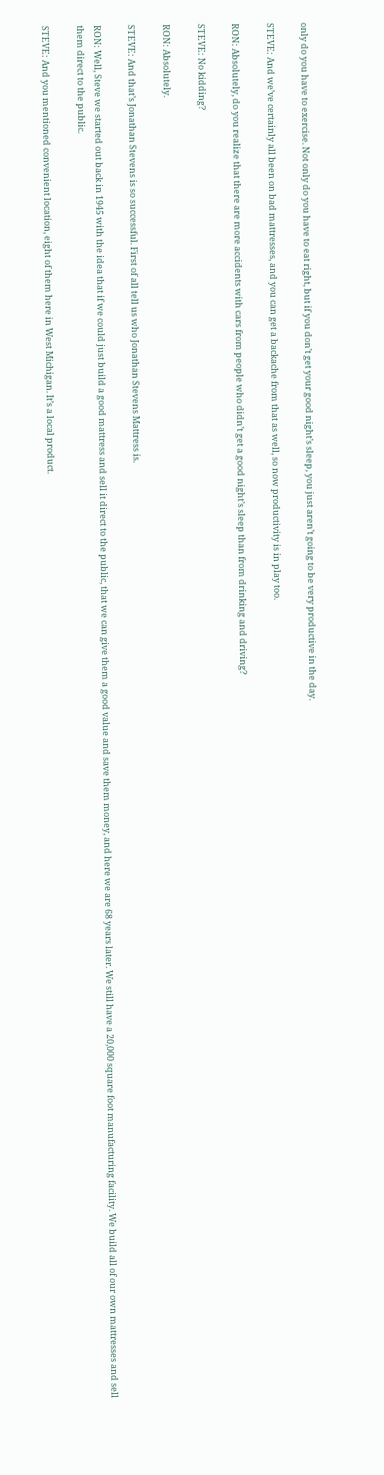only do you have to exercise. Not only do you have to eat right, but if you don’t get your good night’s sleep, you just aren’t going to be very productive in the day.

STEVE: And we’ve certainly all been on bad mattresses, and you can get a backache from that as well, so now productivity is in play too.

RON: Absolutely, do you realize that there are more accidents with cars from people who didn’t get a good night’s sleep than from drinking and driving?

STEVE: No kidding?

RON: Absolutely.

STEVE: And that’s Jonathan Stevens is so successful. First of all tell us who Jonathan Stevens Mattress is.

RON: Well, Steve we started out back in 1945 with the idea that if we could just build a good mattress and sell it direct to the public, that we can give them a good value and save them money, and here we are 68 years later. We still have a 20,000 square foot manufacturing facility. We build all of our own mattresses and sell them direct to the public.

STEVE: And you mentioned convenient location, eight of them here in West Michigan. It’s a local product.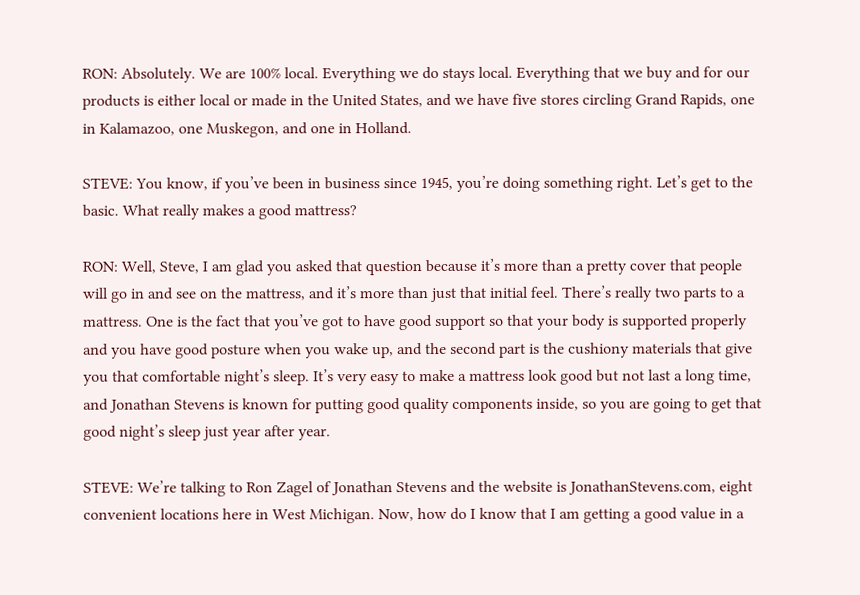RON: Absolutely. We are 100% local. Everything we do stays local. Everything that we buy and for our products is either local or made in the United States, and we have five stores circling Grand Rapids, one in Kalamazoo, one Muskegon, and one in Holland.

STEVE: You know, if you’ve been in business since 1945, you’re doing something right. Let’s get to the basic. What really makes a good mattress?

RON: Well, Steve, I am glad you asked that question because it’s more than a pretty cover that people will go in and see on the mattress, and it’s more than just that initial feel. There’s really two parts to a mattress. One is the fact that you’ve got to have good support so that your body is supported properly and you have good posture when you wake up, and the second part is the cushiony materials that give you that comfortable night’s sleep. It’s very easy to make a mattress look good but not last a long time, and Jonathan Stevens is known for putting good quality components inside, so you are going to get that good night’s sleep just year after year.

STEVE: We’re talking to Ron Zagel of Jonathan Stevens and the website is JonathanStevens.com, eight convenient locations here in West Michigan. Now, how do I know that I am getting a good value in a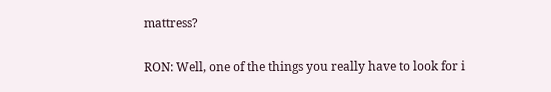mattress?

RON: Well, one of the things you really have to look for i